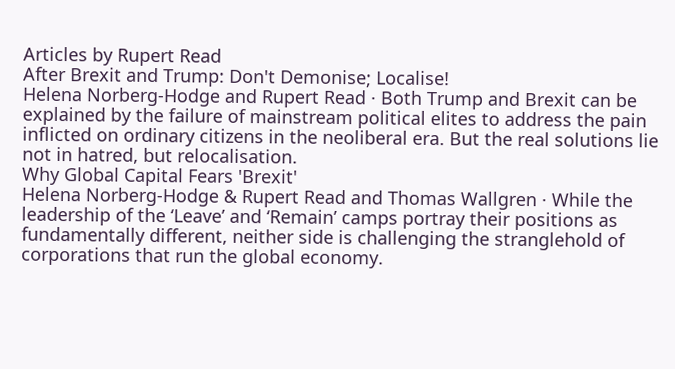Articles by Rupert Read
After Brexit and Trump: Don't Demonise; Localise!
Helena Norberg-Hodge and Rupert Read · Both Trump and Brexit can be explained by the failure of mainstream political elites to address the pain inflicted on ordinary citizens in the neoliberal era. But the real solutions lie not in hatred, but relocalisation.
Why Global Capital Fears 'Brexit'
Helena Norberg-Hodge & Rupert Read and Thomas Wallgren · While the leadership of the ‘Leave’ and ‘Remain’ camps portray their positions as fundamentally different, neither side is challenging the stranglehold of corporations that run the global economy.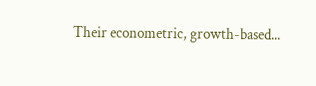Their econometric, growth-based...